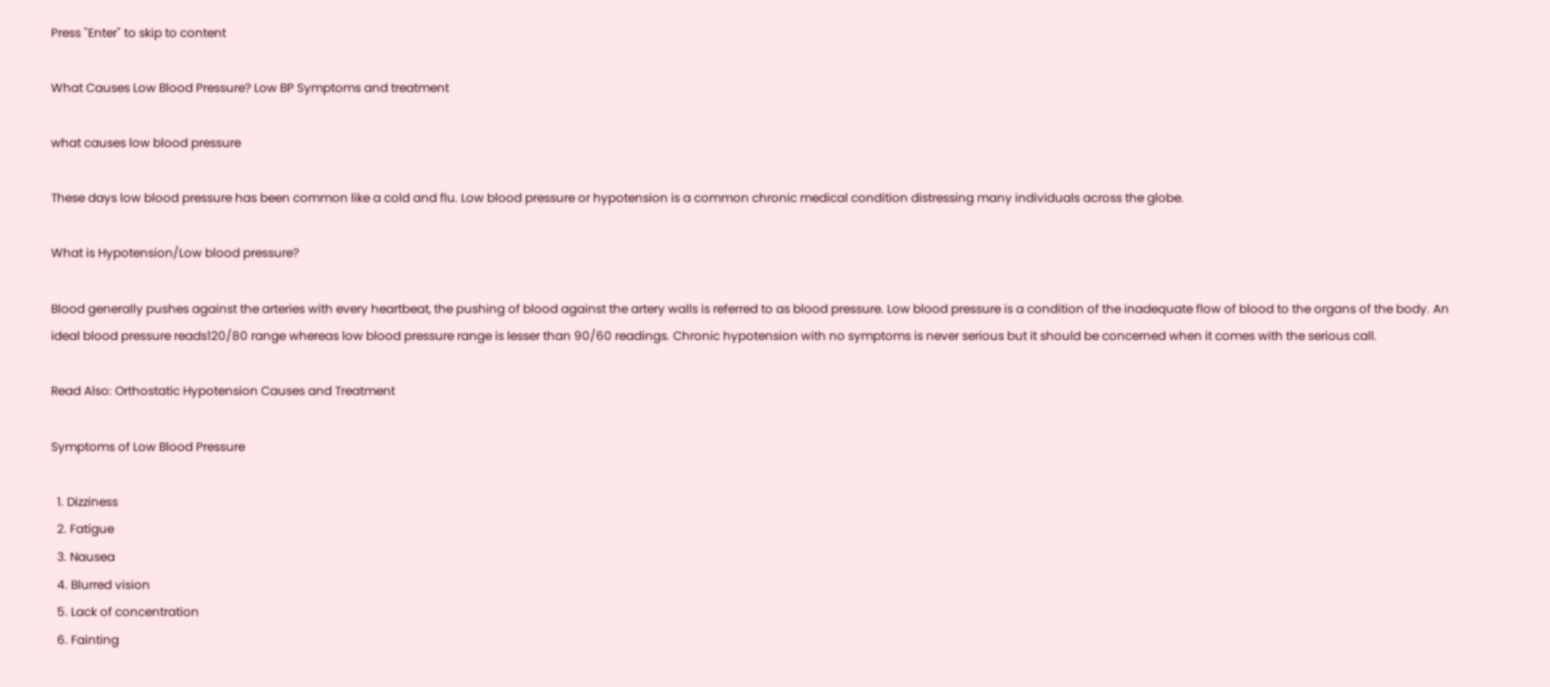Press "Enter" to skip to content

What Causes Low Blood Pressure? Low BP Symptoms and treatment

what causes low blood pressure

These days low blood pressure has been common like a cold and flu. Low blood pressure or hypotension is a common chronic medical condition distressing many individuals across the globe.

What is Hypotension/Low blood pressure?

Blood generally pushes against the arteries with every heartbeat, the pushing of blood against the artery walls is referred to as blood pressure. Low blood pressure is a condition of the inadequate flow of blood to the organs of the body. An ideal blood pressure reads120/80 range whereas low blood pressure range is lesser than 90/60 readings. Chronic hypotension with no symptoms is never serious but it should be concerned when it comes with the serious call.

Read Also: Orthostatic Hypotension Causes and Treatment

Symptoms of Low Blood Pressure

  1. Dizziness
  2. Fatigue
  3. Nausea
  4. Blurred vision
  5. Lack of concentration
  6. Fainting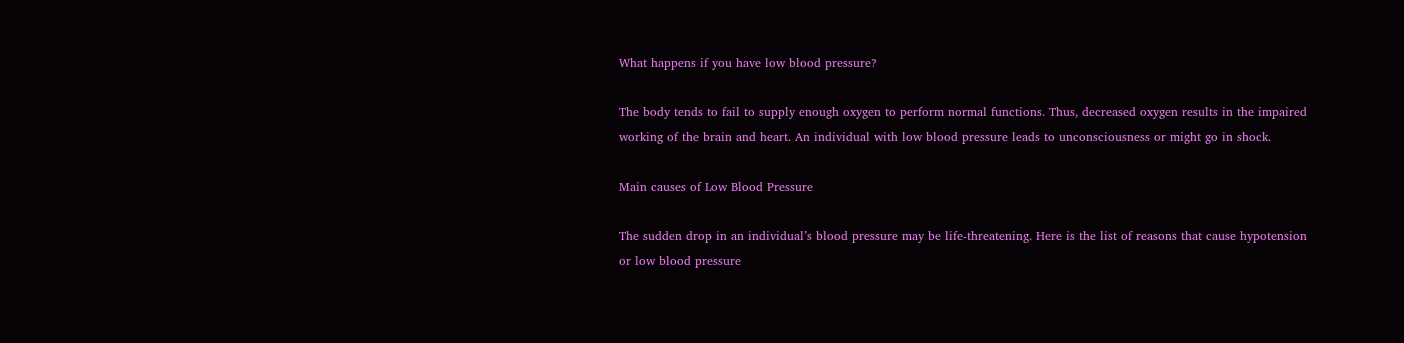What happens if you have low blood pressure?

The body tends to fail to supply enough oxygen to perform normal functions. Thus, decreased oxygen results in the impaired working of the brain and heart. An individual with low blood pressure leads to unconsciousness or might go in shock.

Main causes of Low Blood Pressure

The sudden drop in an individual’s blood pressure may be life-threatening. Here is the list of reasons that cause hypotension or low blood pressure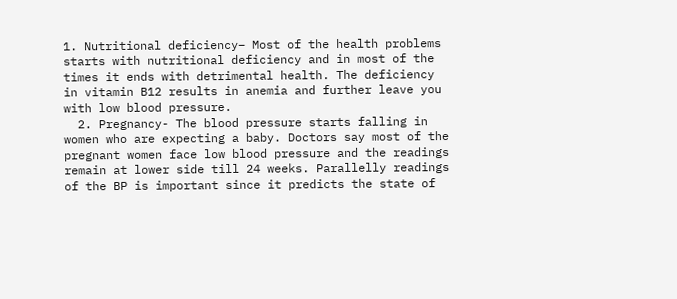1. Nutritional deficiency– Most of the health problems starts with nutritional deficiency and in most of the times it ends with detrimental health. The deficiency in vitamin B12 results in anemia and further leave you with low blood pressure.
  2. Pregnancy- The blood pressure starts falling in women who are expecting a baby. Doctors say most of the pregnant women face low blood pressure and the readings remain at lower side till 24 weeks. Parallelly readings of the BP is important since it predicts the state of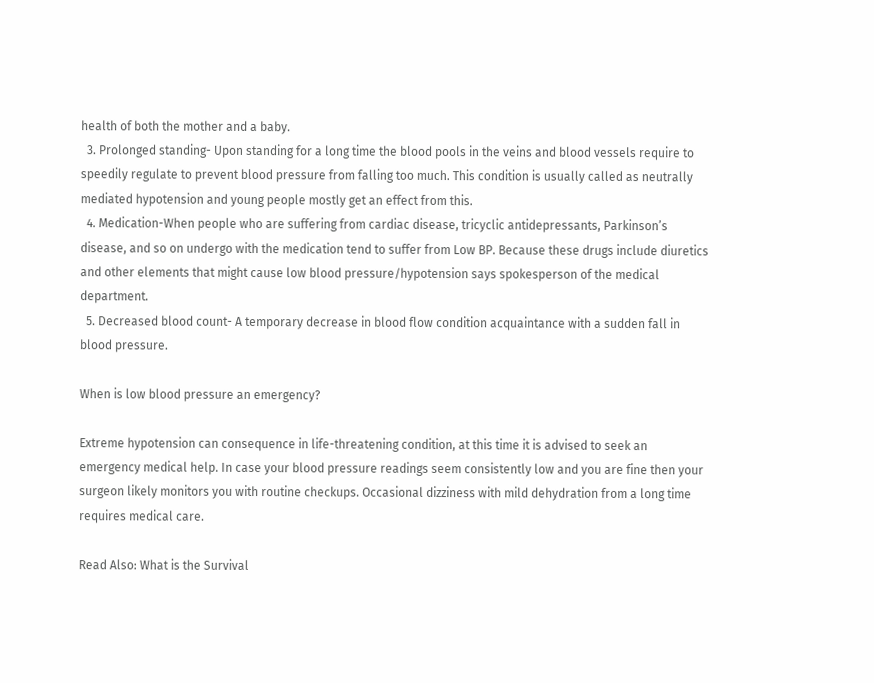health of both the mother and a baby.
  3. Prolonged standing- Upon standing for a long time the blood pools in the veins and blood vessels require to speedily regulate to prevent blood pressure from falling too much. This condition is usually called as neutrally mediated hypotension and young people mostly get an effect from this.
  4. Medication-When people who are suffering from cardiac disease, tricyclic antidepressants, Parkinson’s disease, and so on undergo with the medication tend to suffer from Low BP. Because these drugs include diuretics and other elements that might cause low blood pressure/hypotension says spokesperson of the medical department.
  5. Decreased blood count- A temporary decrease in blood flow condition acquaintance with a sudden fall in blood pressure.

When is low blood pressure an emergency?

Extreme hypotension can consequence in life-threatening condition, at this time it is advised to seek an emergency medical help. In case your blood pressure readings seem consistently low and you are fine then your surgeon likely monitors you with routine checkups. Occasional dizziness with mild dehydration from a long time requires medical care.

Read Also: What is the Survival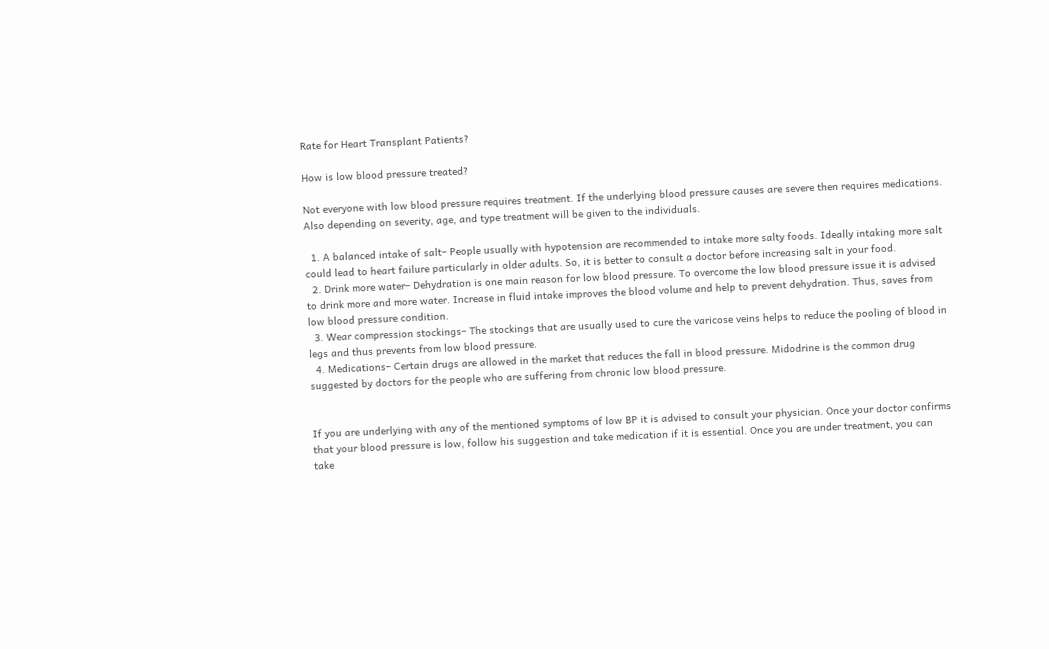Rate for Heart Transplant Patients?

How is low blood pressure treated?

Not everyone with low blood pressure requires treatment. If the underlying blood pressure causes are severe then requires medications. Also depending on severity, age, and type treatment will be given to the individuals.

  1. A balanced intake of salt– People usually with hypotension are recommended to intake more salty foods. Ideally intaking more salt could lead to heart failure particularly in older adults. So, it is better to consult a doctor before increasing salt in your food.
  2. Drink more water– Dehydration is one main reason for low blood pressure. To overcome the low blood pressure issue it is advised to drink more and more water. Increase in fluid intake improves the blood volume and help to prevent dehydration. Thus, saves from low blood pressure condition.
  3. Wear compression stockings– The stockings that are usually used to cure the varicose veins helps to reduce the pooling of blood in legs and thus prevents from low blood pressure.
  4. Medications– Certain drugs are allowed in the market that reduces the fall in blood pressure. Midodrine is the common drug suggested by doctors for the people who are suffering from chronic low blood pressure.


If you are underlying with any of the mentioned symptoms of low BP it is advised to consult your physician. Once your doctor confirms that your blood pressure is low, follow his suggestion and take medication if it is essential. Once you are under treatment, you can take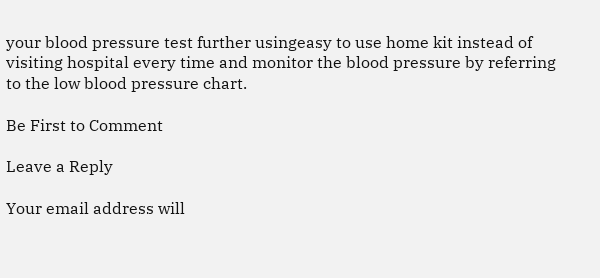your blood pressure test further usingeasy to use home kit instead of visiting hospital every time and monitor the blood pressure by referring to the low blood pressure chart.

Be First to Comment

Leave a Reply

Your email address will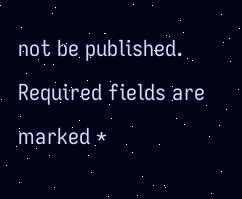not be published. Required fields are marked *